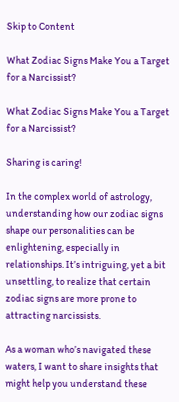Skip to Content

What Zodiac Signs Make You a Target for a Narcissist?

What Zodiac Signs Make You a Target for a Narcissist?

Sharing is caring!

In the complex world of astrology, understanding how our zodiac signs shape our personalities can be enlightening, especially in relationships. It’s intriguing, yet a bit unsettling, to realize that certain zodiac signs are more prone to attracting narcissists.

As a woman who’s navigated these waters, I want to share insights that might help you understand these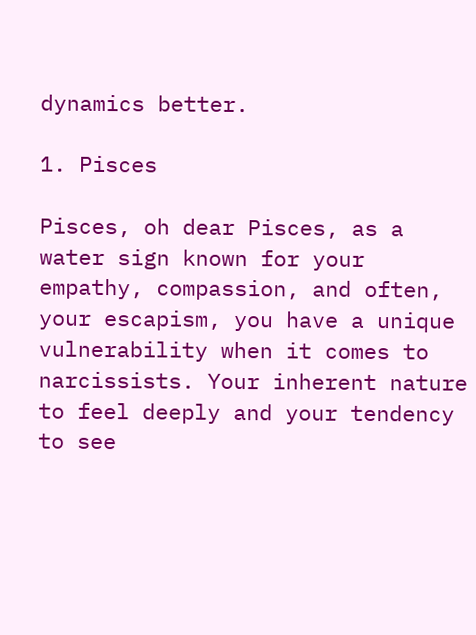dynamics better.

1. Pisces

Pisces, oh dear Pisces, as a water sign known for your empathy, compassion, and often, your escapism, you have a unique vulnerability when it comes to narcissists. Your inherent nature to feel deeply and your tendency to see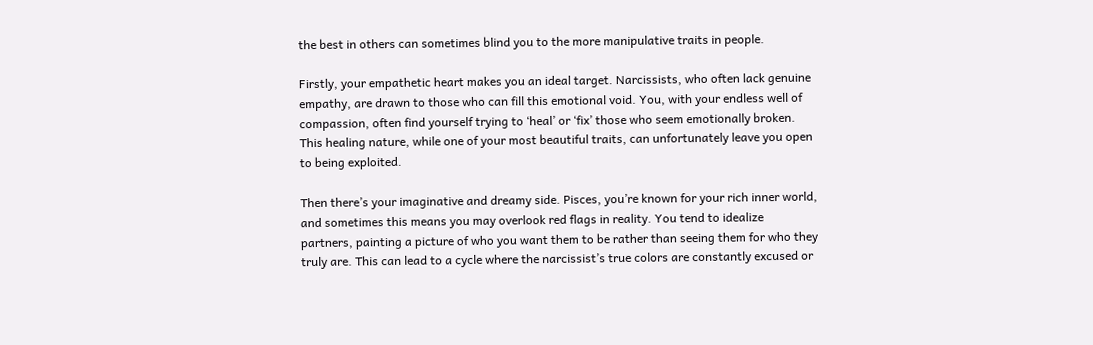the best in others can sometimes blind you to the more manipulative traits in people.

Firstly, your empathetic heart makes you an ideal target. Narcissists, who often lack genuine empathy, are drawn to those who can fill this emotional void. You, with your endless well of compassion, often find yourself trying to ‘heal’ or ‘fix’ those who seem emotionally broken. This healing nature, while one of your most beautiful traits, can unfortunately leave you open to being exploited.

Then there’s your imaginative and dreamy side. Pisces, you’re known for your rich inner world, and sometimes this means you may overlook red flags in reality. You tend to idealize partners, painting a picture of who you want them to be rather than seeing them for who they truly are. This can lead to a cycle where the narcissist’s true colors are constantly excused or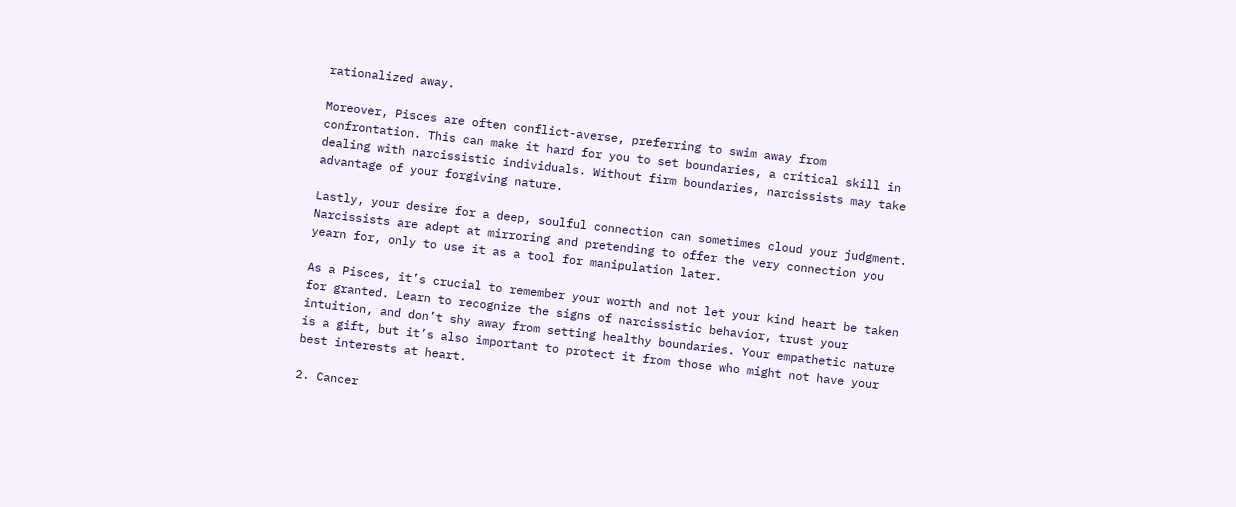rationalized away.

Moreover, Pisces are often conflict-averse, preferring to swim away from confrontation. This can make it hard for you to set boundaries, a critical skill in dealing with narcissistic individuals. Without firm boundaries, narcissists may take advantage of your forgiving nature.

Lastly, your desire for a deep, soulful connection can sometimes cloud your judgment. Narcissists are adept at mirroring and pretending to offer the very connection you yearn for, only to use it as a tool for manipulation later.

As a Pisces, it’s crucial to remember your worth and not let your kind heart be taken for granted. Learn to recognize the signs of narcissistic behavior, trust your intuition, and don’t shy away from setting healthy boundaries. Your empathetic nature is a gift, but it’s also important to protect it from those who might not have your best interests at heart.

2. Cancer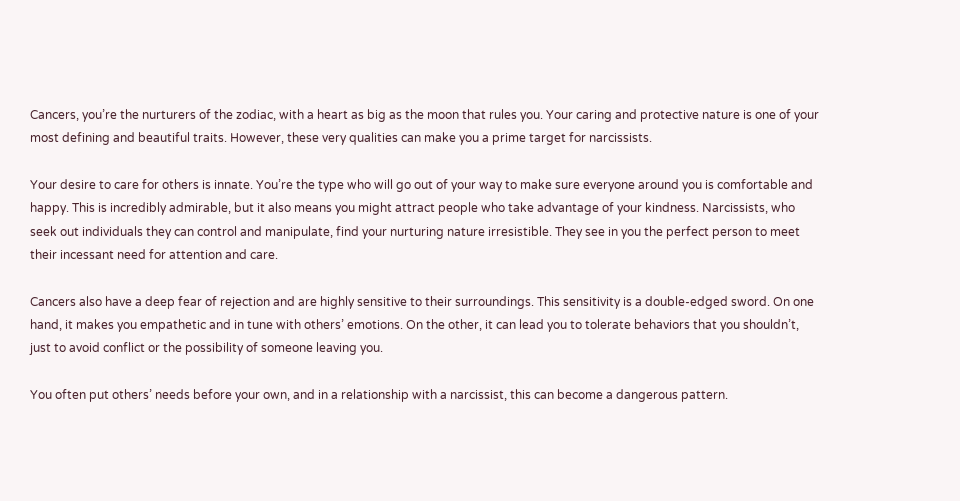Cancers, you’re the nurturers of the zodiac, with a heart as big as the moon that rules you. Your caring and protective nature is one of your most defining and beautiful traits. However, these very qualities can make you a prime target for narcissists.

Your desire to care for others is innate. You’re the type who will go out of your way to make sure everyone around you is comfortable and happy. This is incredibly admirable, but it also means you might attract people who take advantage of your kindness. Narcissists, who seek out individuals they can control and manipulate, find your nurturing nature irresistible. They see in you the perfect person to meet their incessant need for attention and care.

Cancers also have a deep fear of rejection and are highly sensitive to their surroundings. This sensitivity is a double-edged sword. On one hand, it makes you empathetic and in tune with others’ emotions. On the other, it can lead you to tolerate behaviors that you shouldn’t, just to avoid conflict or the possibility of someone leaving you.

You often put others’ needs before your own, and in a relationship with a narcissist, this can become a dangerous pattern.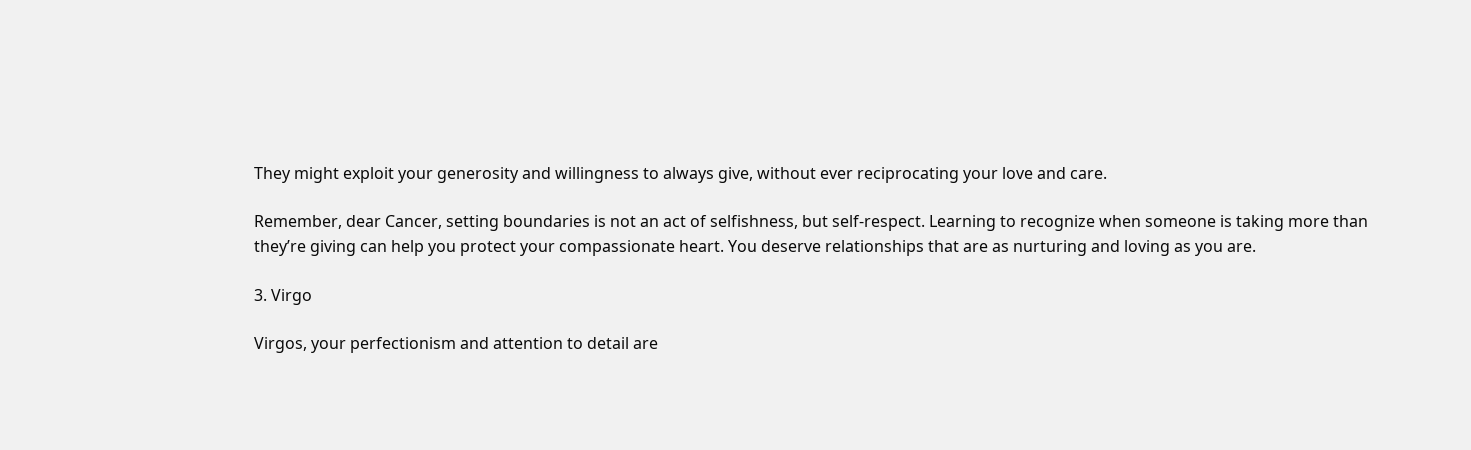They might exploit your generosity and willingness to always give, without ever reciprocating your love and care.

Remember, dear Cancer, setting boundaries is not an act of selfishness, but self-respect. Learning to recognize when someone is taking more than they’re giving can help you protect your compassionate heart. You deserve relationships that are as nurturing and loving as you are.

3. Virgo

Virgos, your perfectionism and attention to detail are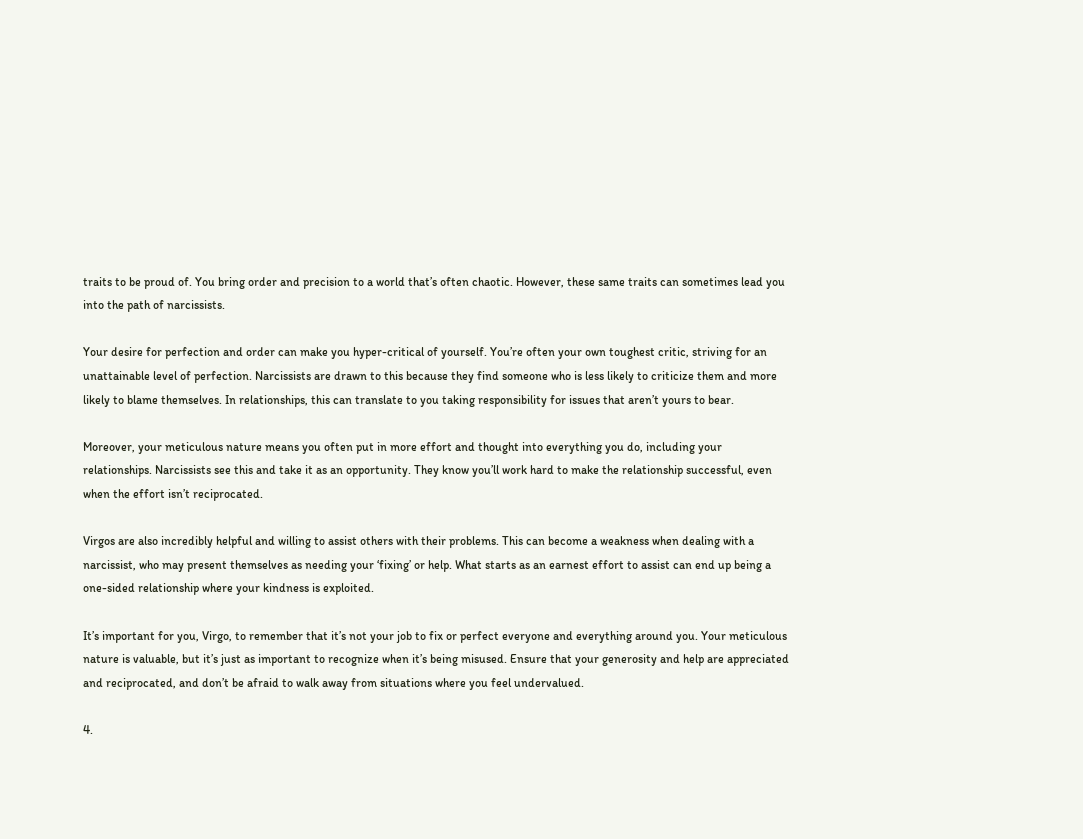traits to be proud of. You bring order and precision to a world that’s often chaotic. However, these same traits can sometimes lead you into the path of narcissists.

Your desire for perfection and order can make you hyper-critical of yourself. You’re often your own toughest critic, striving for an unattainable level of perfection. Narcissists are drawn to this because they find someone who is less likely to criticize them and more likely to blame themselves. In relationships, this can translate to you taking responsibility for issues that aren’t yours to bear.

Moreover, your meticulous nature means you often put in more effort and thought into everything you do, including your relationships. Narcissists see this and take it as an opportunity. They know you’ll work hard to make the relationship successful, even when the effort isn’t reciprocated.

Virgos are also incredibly helpful and willing to assist others with their problems. This can become a weakness when dealing with a narcissist, who may present themselves as needing your ‘fixing’ or help. What starts as an earnest effort to assist can end up being a one-sided relationship where your kindness is exploited.

It’s important for you, Virgo, to remember that it’s not your job to fix or perfect everyone and everything around you. Your meticulous nature is valuable, but it’s just as important to recognize when it’s being misused. Ensure that your generosity and help are appreciated and reciprocated, and don’t be afraid to walk away from situations where you feel undervalued.

4.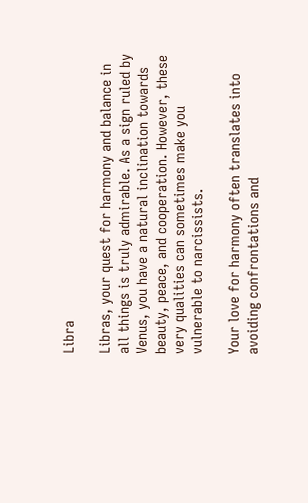Libra

Libras, your quest for harmony and balance in all things is truly admirable. As a sign ruled by Venus, you have a natural inclination towards beauty, peace, and cooperation. However, these very qualities can sometimes make you vulnerable to narcissists.

Your love for harmony often translates into avoiding confrontations and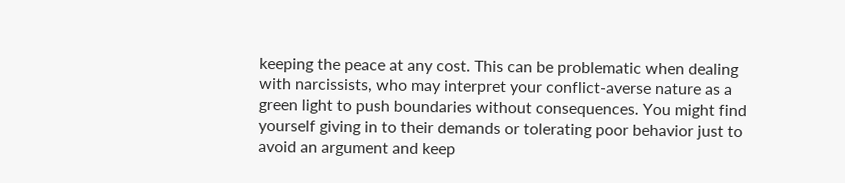keeping the peace at any cost. This can be problematic when dealing with narcissists, who may interpret your conflict-averse nature as a green light to push boundaries without consequences. You might find yourself giving in to their demands or tolerating poor behavior just to avoid an argument and keep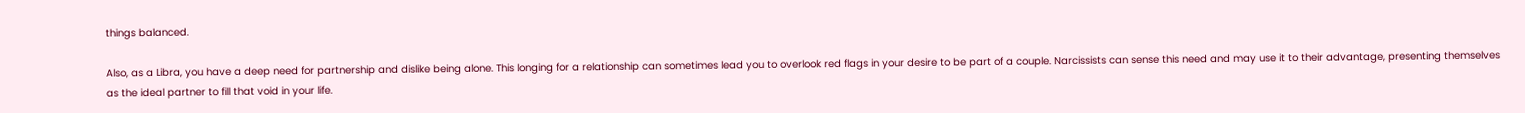things balanced.

Also, as a Libra, you have a deep need for partnership and dislike being alone. This longing for a relationship can sometimes lead you to overlook red flags in your desire to be part of a couple. Narcissists can sense this need and may use it to their advantage, presenting themselves as the ideal partner to fill that void in your life.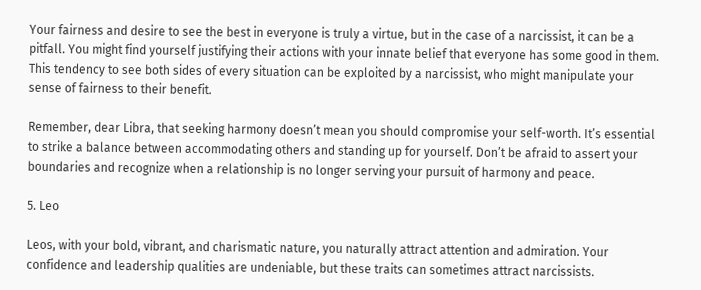Your fairness and desire to see the best in everyone is truly a virtue, but in the case of a narcissist, it can be a pitfall. You might find yourself justifying their actions with your innate belief that everyone has some good in them. This tendency to see both sides of every situation can be exploited by a narcissist, who might manipulate your sense of fairness to their benefit.

Remember, dear Libra, that seeking harmony doesn’t mean you should compromise your self-worth. It’s essential to strike a balance between accommodating others and standing up for yourself. Don’t be afraid to assert your boundaries and recognize when a relationship is no longer serving your pursuit of harmony and peace.

5. Leo

Leos, with your bold, vibrant, and charismatic nature, you naturally attract attention and admiration. Your confidence and leadership qualities are undeniable, but these traits can sometimes attract narcissists.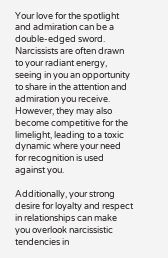Your love for the spotlight and admiration can be a double-edged sword. Narcissists are often drawn to your radiant energy, seeing in you an opportunity to share in the attention and admiration you receive. However, they may also become competitive for the limelight, leading to a toxic dynamic where your need for recognition is used against you.

Additionally, your strong desire for loyalty and respect in relationships can make you overlook narcissistic tendencies in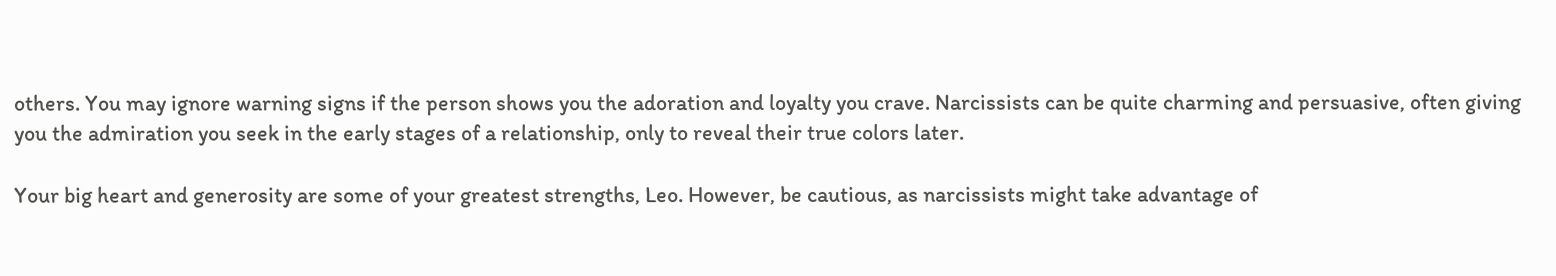others. You may ignore warning signs if the person shows you the adoration and loyalty you crave. Narcissists can be quite charming and persuasive, often giving you the admiration you seek in the early stages of a relationship, only to reveal their true colors later.

Your big heart and generosity are some of your greatest strengths, Leo. However, be cautious, as narcissists might take advantage of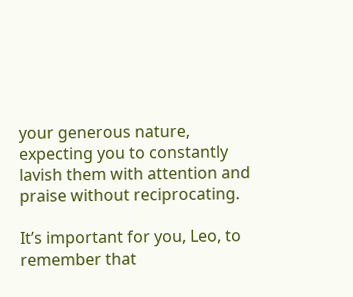your generous nature, expecting you to constantly lavish them with attention and praise without reciprocating.

It’s important for you, Leo, to remember that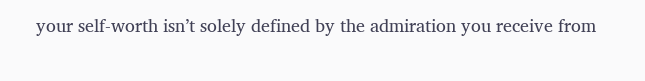your self-worth isn’t solely defined by the admiration you receive from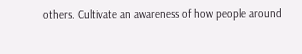others. Cultivate an awareness of how people around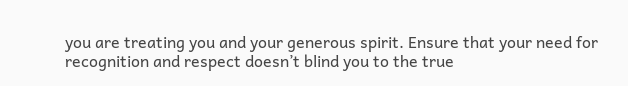you are treating you and your generous spirit. Ensure that your need for recognition and respect doesn’t blind you to the true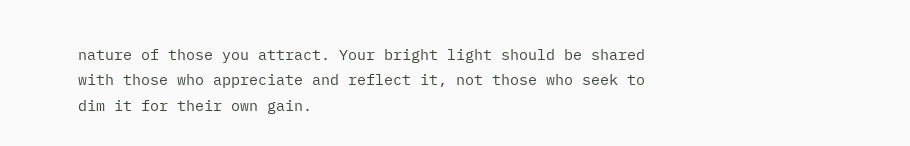nature of those you attract. Your bright light should be shared with those who appreciate and reflect it, not those who seek to dim it for their own gain.